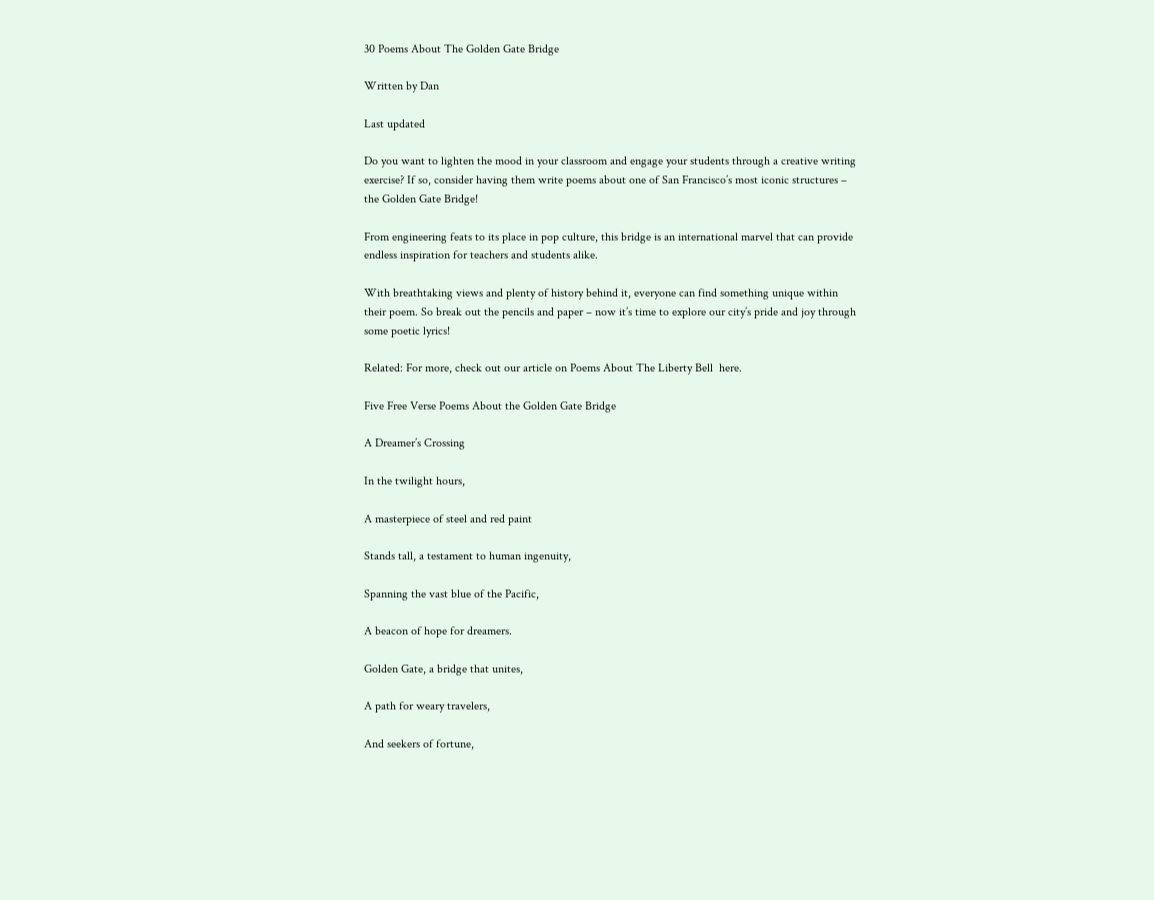30 Poems About The Golden Gate Bridge

Written by Dan

Last updated

Do you want to lighten the mood in your classroom and engage your students through a creative writing exercise? If so, consider having them write poems about one of San Francisco’s most iconic structures – the Golden Gate Bridge!

From engineering feats to its place in pop culture, this bridge is an international marvel that can provide endless inspiration for teachers and students alike.

With breathtaking views and plenty of history behind it, everyone can find something unique within their poem. So break out the pencils and paper – now it’s time to explore our city’s pride and joy through some poetic lyrics!

Related: For more, check out our article on Poems About The Liberty Bell  here.

Five Free Verse Poems About the Golden Gate Bridge

A Dreamer’s Crossing

In the twilight hours,

A masterpiece of steel and red paint

Stands tall, a testament to human ingenuity,

Spanning the vast blue of the Pacific,

A beacon of hope for dreamers.

Golden Gate, a bridge that unites,

A path for weary travelers,

And seekers of fortune,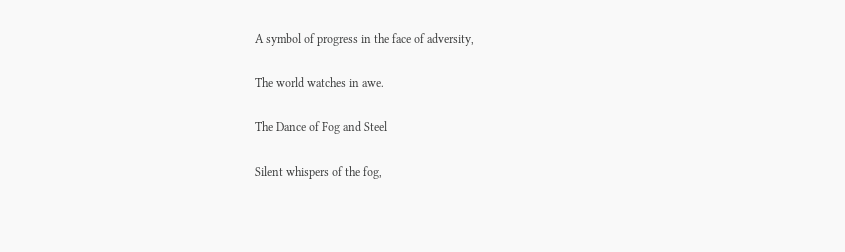A symbol of progress in the face of adversity,

The world watches in awe.

The Dance of Fog and Steel

Silent whispers of the fog,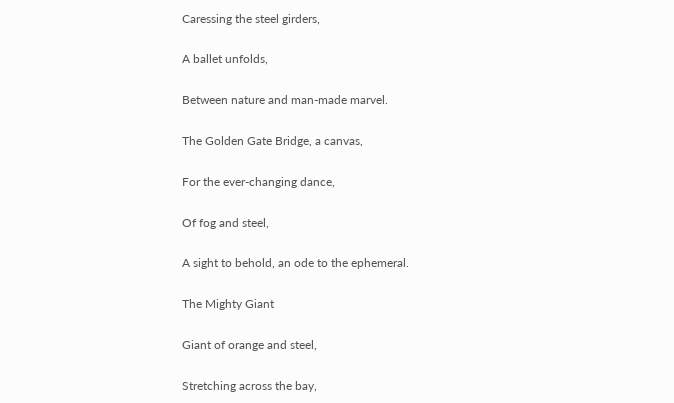Caressing the steel girders,

A ballet unfolds,

Between nature and man-made marvel.

The Golden Gate Bridge, a canvas,

For the ever-changing dance,

Of fog and steel,

A sight to behold, an ode to the ephemeral.

The Mighty Giant

Giant of orange and steel,

Stretching across the bay,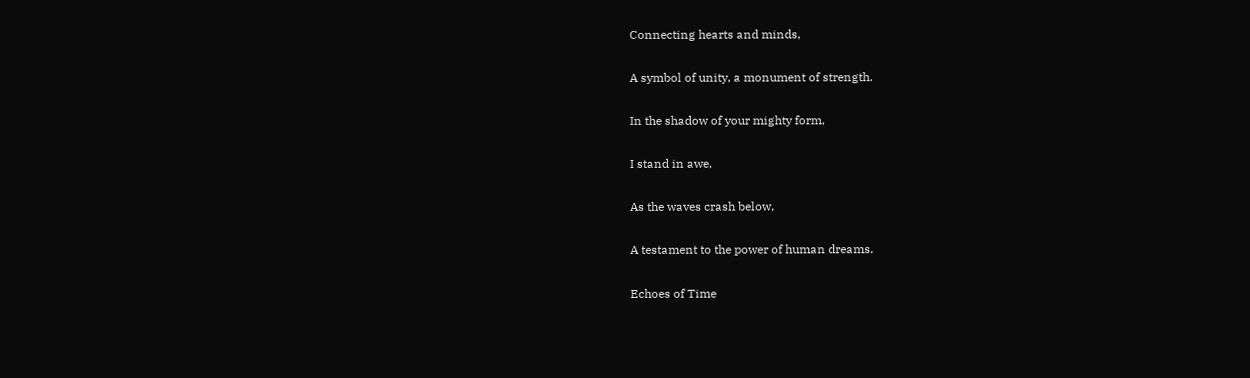Connecting hearts and minds,

A symbol of unity, a monument of strength.

In the shadow of your mighty form,

I stand in awe,

As the waves crash below,

A testament to the power of human dreams.

Echoes of Time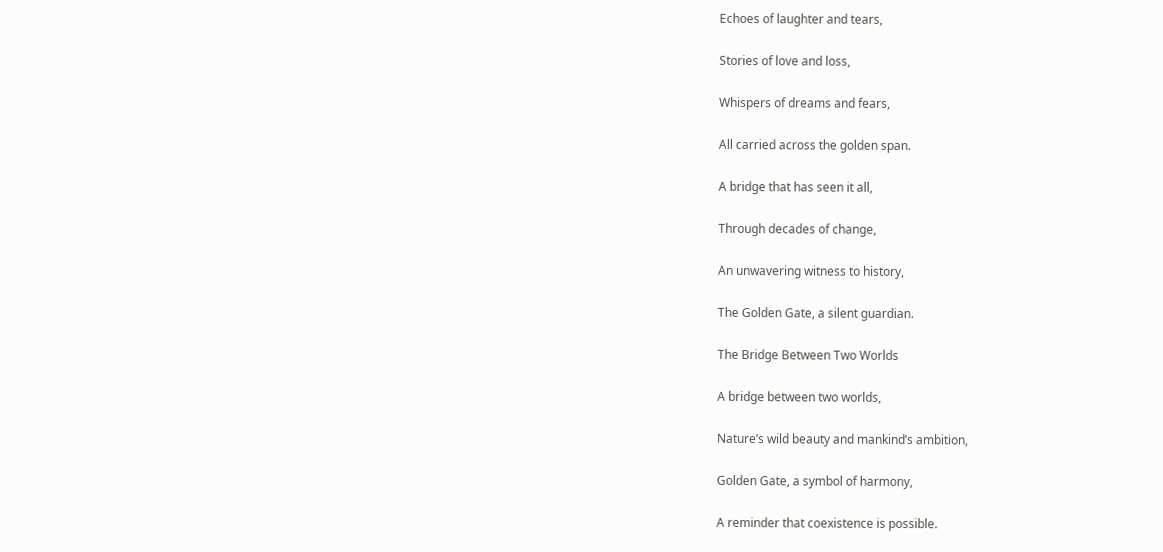Echoes of laughter and tears,

Stories of love and loss,

Whispers of dreams and fears,

All carried across the golden span.

A bridge that has seen it all,

Through decades of change,

An unwavering witness to history,

The Golden Gate, a silent guardian.

The Bridge Between Two Worlds

A bridge between two worlds,

Nature’s wild beauty and mankind’s ambition,

Golden Gate, a symbol of harmony,

A reminder that coexistence is possible.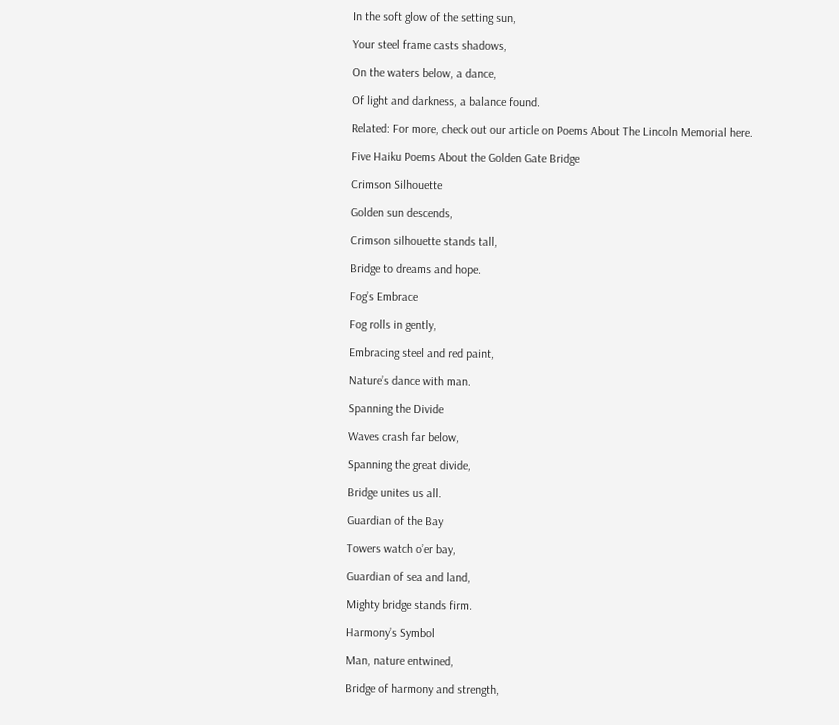In the soft glow of the setting sun,

Your steel frame casts shadows,

On the waters below, a dance,

Of light and darkness, a balance found.

Related: For more, check out our article on Poems About The Lincoln Memorial here.

Five Haiku Poems About the Golden Gate Bridge

Crimson Silhouette

Golden sun descends,

Crimson silhouette stands tall,

Bridge to dreams and hope.

Fog’s Embrace

Fog rolls in gently,

Embracing steel and red paint,

Nature’s dance with man.

Spanning the Divide

Waves crash far below,

Spanning the great divide,

Bridge unites us all.

Guardian of the Bay

Towers watch o’er bay,

Guardian of sea and land,

Mighty bridge stands firm.

Harmony’s Symbol

Man, nature entwined,

Bridge of harmony and strength,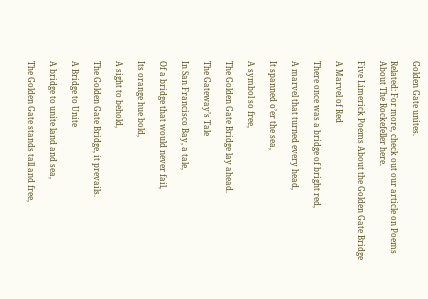Golden Gate unites.

Related: For more, check out our article on Poems About The Rockefeller here.

Five Limerick Poems About the Golden Gate Bridge

A Marvel of Red

There once was a bridge of bright red,

A marvel that turned every head,

It spanned o’er the sea,

A symbol so free,

The Golden Gate Bridge lay ahead.

The Gateway’s Tale

In San Francisco Bay, a tale,

Of a bridge that would never fail,

Its orange hue bold,

A sight to behold,

The Golden Gate Bridge, it prevails.

A Bridge to Unite

A bridge to unite land and sea,

The Golden Gate stands tall and free,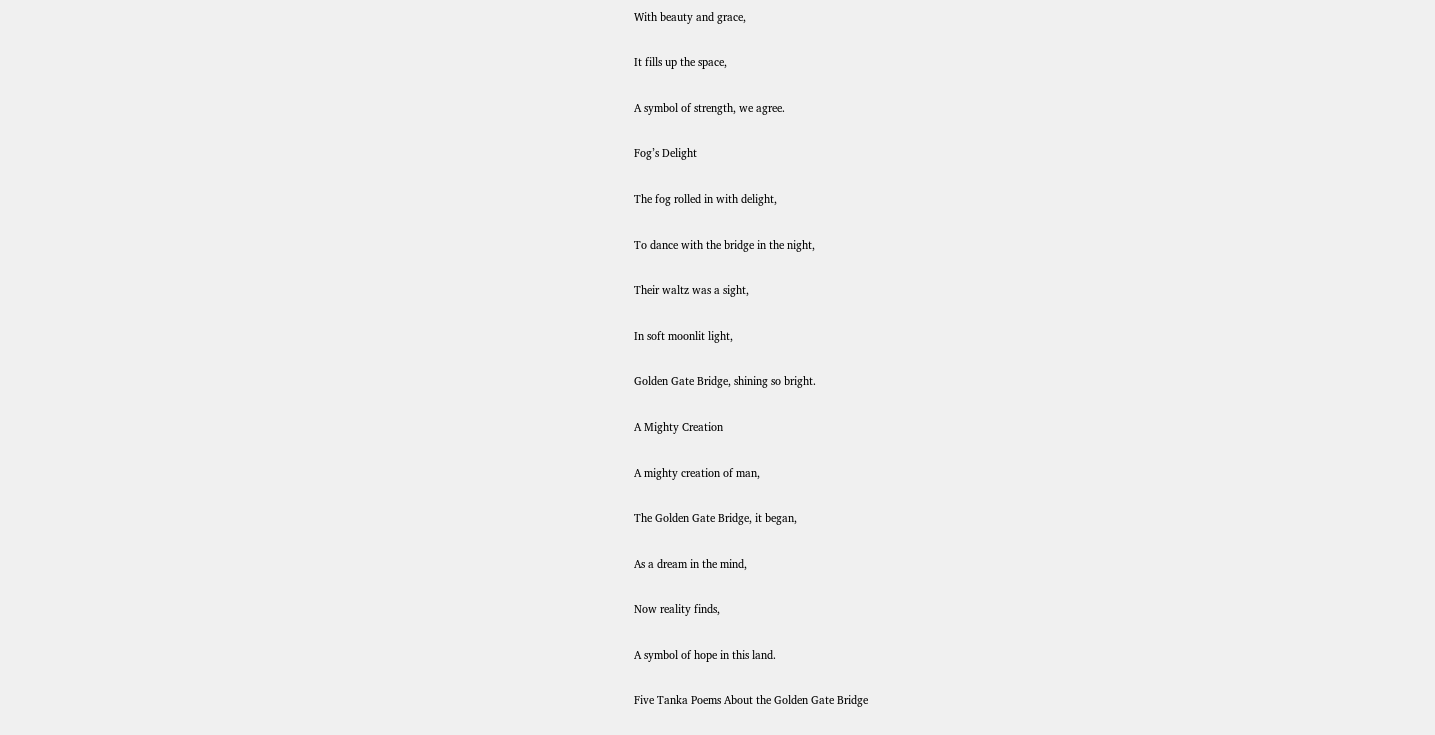With beauty and grace,

It fills up the space,

A symbol of strength, we agree.

Fog’s Delight

The fog rolled in with delight,

To dance with the bridge in the night,

Their waltz was a sight,

In soft moonlit light,

Golden Gate Bridge, shining so bright.

A Mighty Creation

A mighty creation of man,

The Golden Gate Bridge, it began,

As a dream in the mind,

Now reality finds,

A symbol of hope in this land.

Five Tanka Poems About the Golden Gate Bridge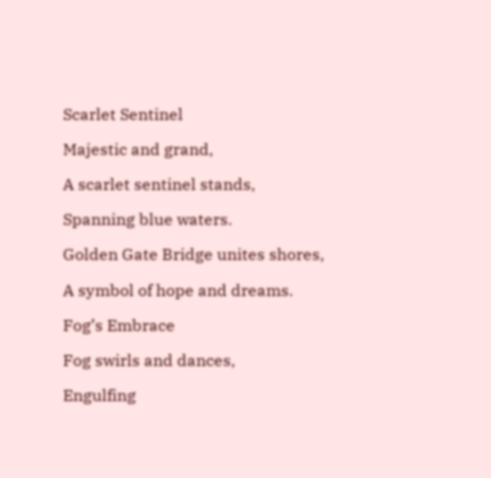Scarlet Sentinel

Majestic and grand,

A scarlet sentinel stands,

Spanning blue waters.

Golden Gate Bridge unites shores,

A symbol of hope and dreams.

Fog’s Embrace

Fog swirls and dances,

Engulfing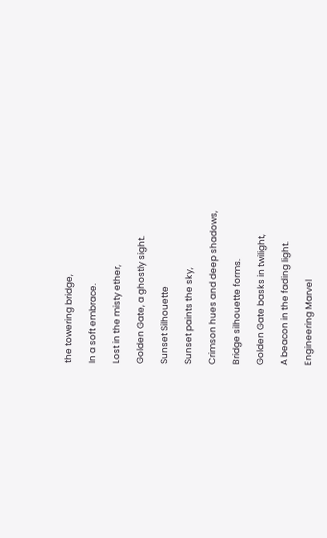the towering bridge,

In a soft embrace.

Lost in the misty ether,

Golden Gate, a ghostly sight.

Sunset Silhouette

Sunset paints the sky,

Crimson hues and deep shadows,

Bridge silhouette forms.

Golden Gate basks in twilight,

A beacon in the fading light.

Engineering Marvel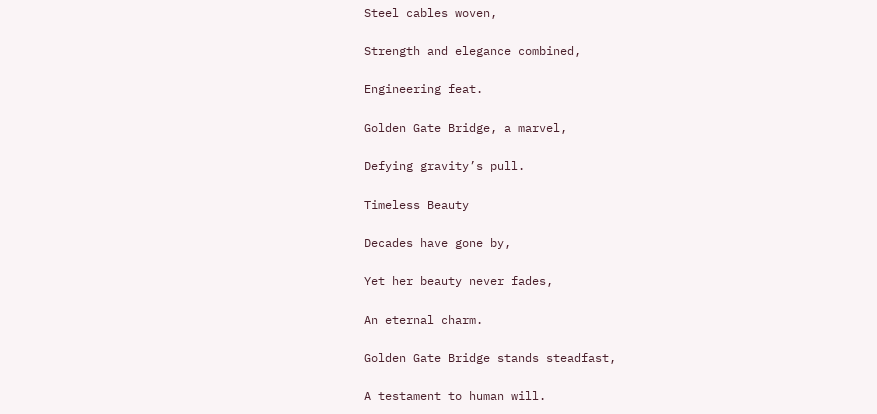Steel cables woven,

Strength and elegance combined,

Engineering feat.

Golden Gate Bridge, a marvel,

Defying gravity’s pull.

Timeless Beauty

Decades have gone by,

Yet her beauty never fades,

An eternal charm.

Golden Gate Bridge stands steadfast,

A testament to human will.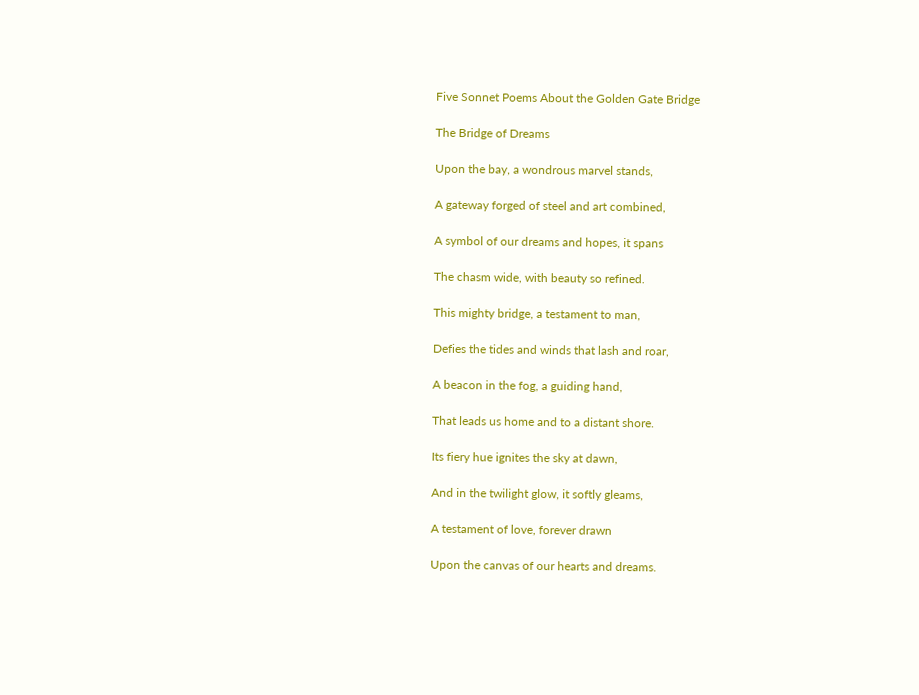Five Sonnet Poems About the Golden Gate Bridge

The Bridge of Dreams

Upon the bay, a wondrous marvel stands,

A gateway forged of steel and art combined,

A symbol of our dreams and hopes, it spans

The chasm wide, with beauty so refined.

This mighty bridge, a testament to man,

Defies the tides and winds that lash and roar,

A beacon in the fog, a guiding hand,

That leads us home and to a distant shore.

Its fiery hue ignites the sky at dawn,

And in the twilight glow, it softly gleams,

A testament of love, forever drawn

Upon the canvas of our hearts and dreams.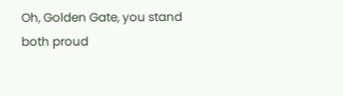Oh, Golden Gate, you stand both proud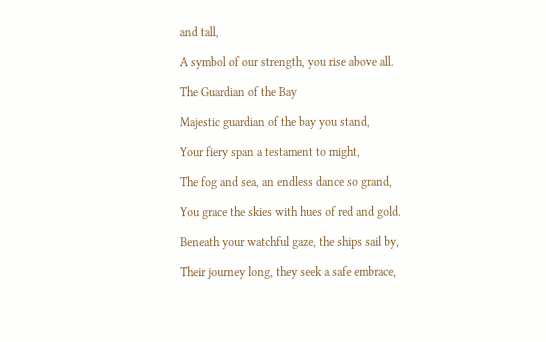and tall,

A symbol of our strength, you rise above all.

The Guardian of the Bay

Majestic guardian of the bay you stand,

Your fiery span a testament to might,

The fog and sea, an endless dance so grand,

You grace the skies with hues of red and gold.

Beneath your watchful gaze, the ships sail by,

Their journey long, they seek a safe embrace,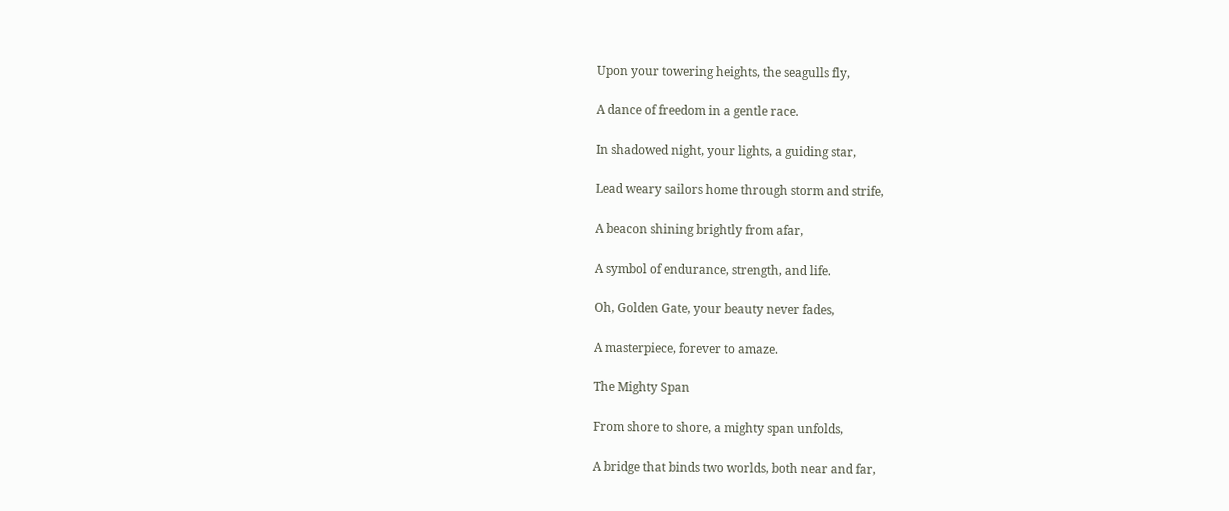Upon your towering heights, the seagulls fly,

A dance of freedom in a gentle race.

In shadowed night, your lights, a guiding star,

Lead weary sailors home through storm and strife,

A beacon shining brightly from afar,

A symbol of endurance, strength, and life.

Oh, Golden Gate, your beauty never fades,

A masterpiece, forever to amaze.

The Mighty Span

From shore to shore, a mighty span unfolds,

A bridge that binds two worlds, both near and far,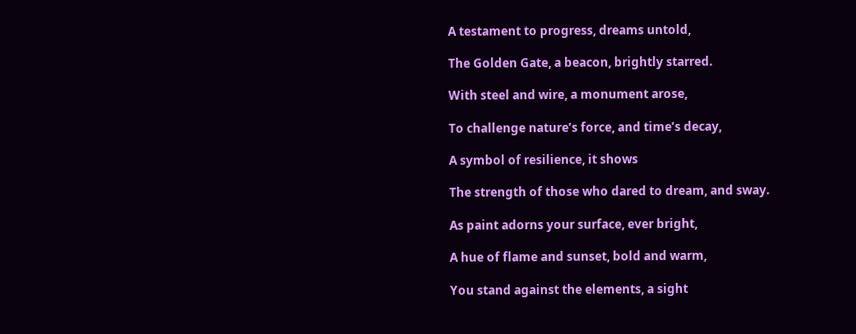A testament to progress, dreams untold,

The Golden Gate, a beacon, brightly starred.

With steel and wire, a monument arose,

To challenge nature’s force, and time’s decay,

A symbol of resilience, it shows

The strength of those who dared to dream, and sway.

As paint adorns your surface, ever bright,

A hue of flame and sunset, bold and warm,

You stand against the elements, a sight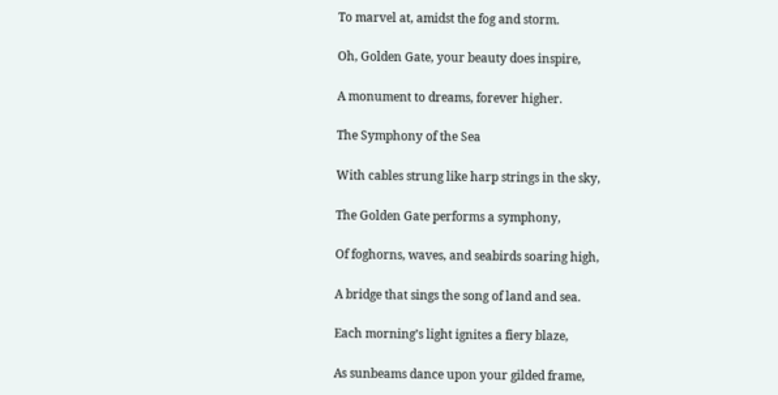To marvel at, amidst the fog and storm.

Oh, Golden Gate, your beauty does inspire,

A monument to dreams, forever higher.

The Symphony of the Sea

With cables strung like harp strings in the sky,

The Golden Gate performs a symphony,

Of foghorns, waves, and seabirds soaring high,

A bridge that sings the song of land and sea.

Each morning’s light ignites a fiery blaze,

As sunbeams dance upon your gilded frame,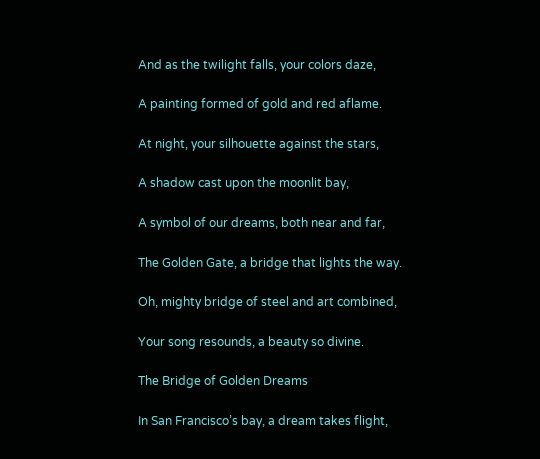And as the twilight falls, your colors daze,

A painting formed of gold and red aflame.

At night, your silhouette against the stars,

A shadow cast upon the moonlit bay,

A symbol of our dreams, both near and far,

The Golden Gate, a bridge that lights the way.

Oh, mighty bridge of steel and art combined,

Your song resounds, a beauty so divine.

The Bridge of Golden Dreams

In San Francisco’s bay, a dream takes flight,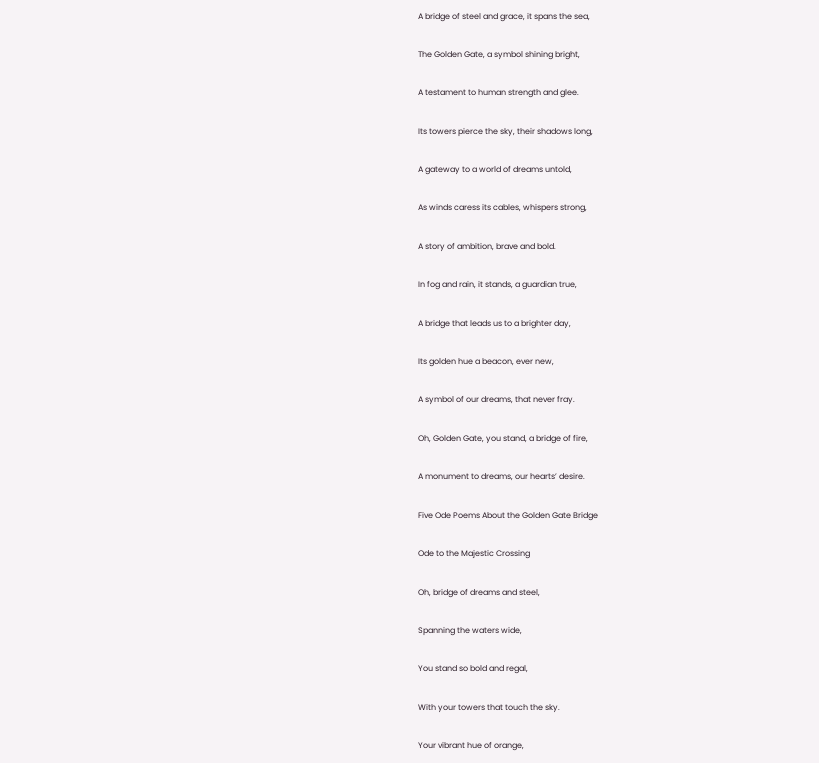A bridge of steel and grace, it spans the sea,

The Golden Gate, a symbol shining bright,

A testament to human strength and glee.

Its towers pierce the sky, their shadows long,

A gateway to a world of dreams untold,

As winds caress its cables, whispers strong,

A story of ambition, brave and bold.

In fog and rain, it stands, a guardian true,

A bridge that leads us to a brighter day,

Its golden hue a beacon, ever new,

A symbol of our dreams, that never fray.

Oh, Golden Gate, you stand, a bridge of fire,

A monument to dreams, our hearts’ desire.

Five Ode Poems About the Golden Gate Bridge

Ode to the Majestic Crossing

Oh, bridge of dreams and steel,

Spanning the waters wide,

You stand so bold and regal,

With your towers that touch the sky.

Your vibrant hue of orange,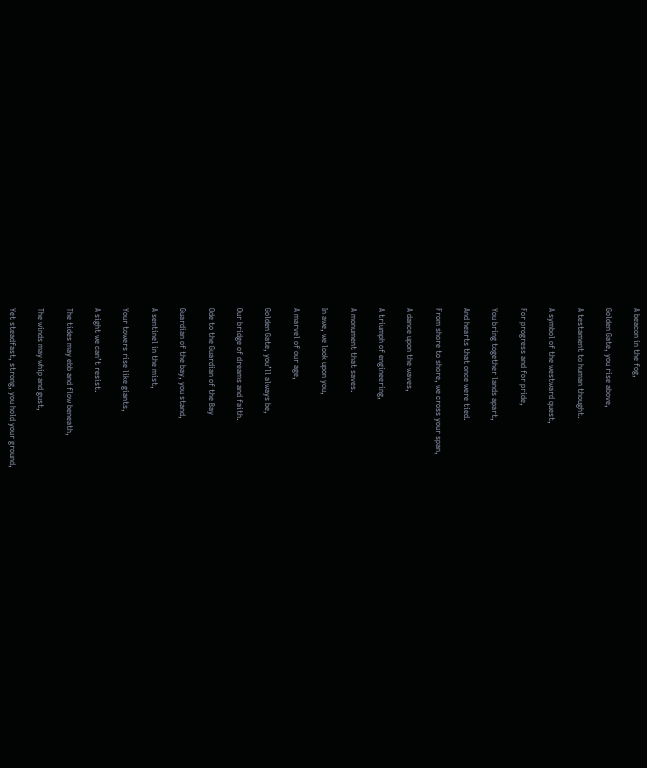A beacon in the fog,

Golden Gate, you rise above,

A testament to human thought.

A symbol of the westward quest,

For progress and for pride,

You bring together lands apart,

And hearts that once were tied.

From shore to shore, we cross your span,

A dance upon the waves,

A triumph of engineering,

A monument that saves.

In awe, we look upon you,

A marvel of our age,

Golden Gate, you’ll always be,

Our bridge of dreams and faith.

Ode to the Guardian of the Bay

Guardian of the bay, you stand,

A sentinel in the mist,

Your towers rise like giants,

A sight we can’t resist.

The tides may ebb and flow beneath,

The winds may whip and gust,

Yet steadfast, strong, you hold your ground,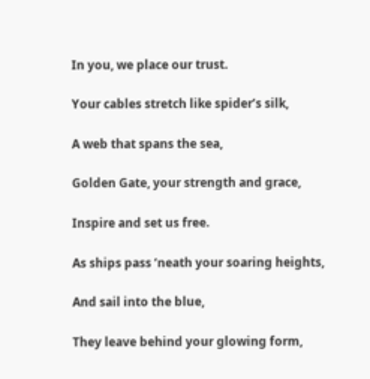In you, we place our trust.

Your cables stretch like spider’s silk,

A web that spans the sea,

Golden Gate, your strength and grace,

Inspire and set us free.

As ships pass ‘neath your soaring heights,

And sail into the blue,

They leave behind your glowing form,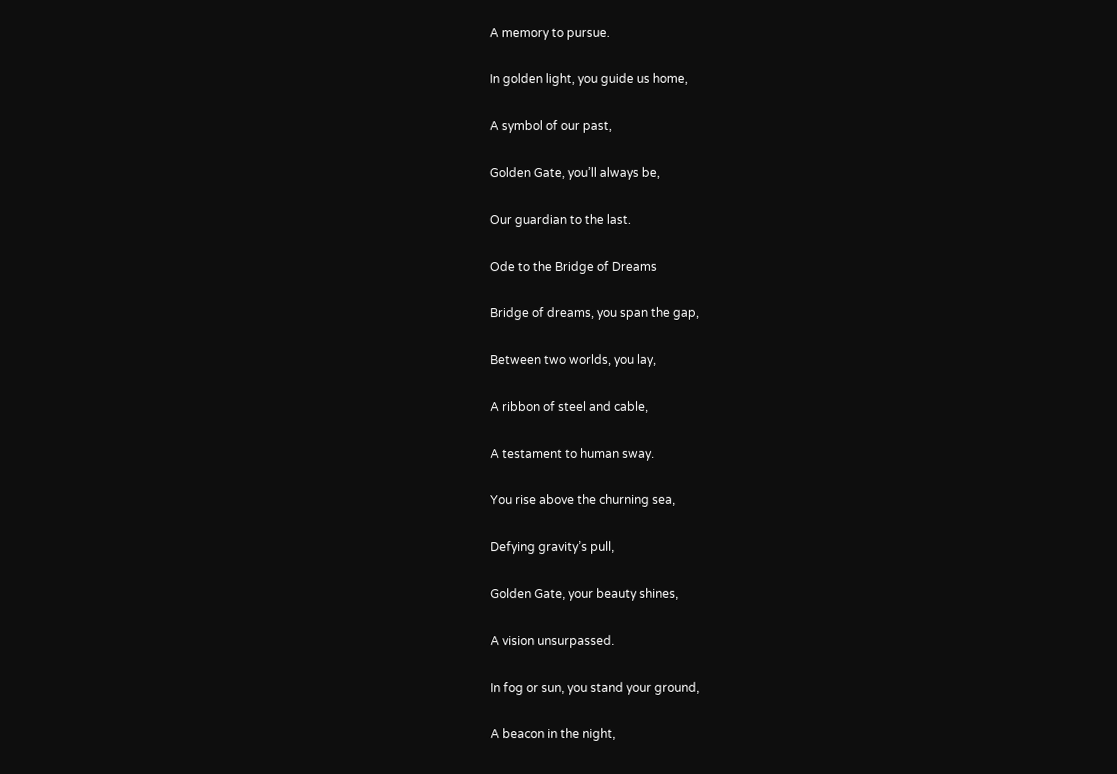A memory to pursue.

In golden light, you guide us home,

A symbol of our past,

Golden Gate, you’ll always be,

Our guardian to the last.

Ode to the Bridge of Dreams

Bridge of dreams, you span the gap,

Between two worlds, you lay,

A ribbon of steel and cable,

A testament to human sway.

You rise above the churning sea,

Defying gravity’s pull,

Golden Gate, your beauty shines,

A vision unsurpassed.

In fog or sun, you stand your ground,

A beacon in the night,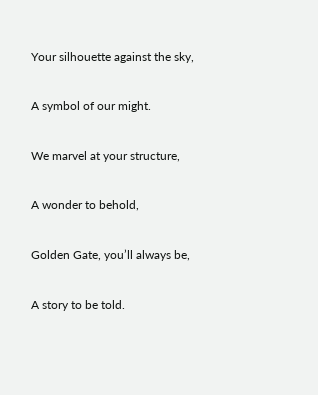Your silhouette against the sky,

A symbol of our might.

We marvel at your structure,

A wonder to behold,

Golden Gate, you’ll always be,

A story to be told.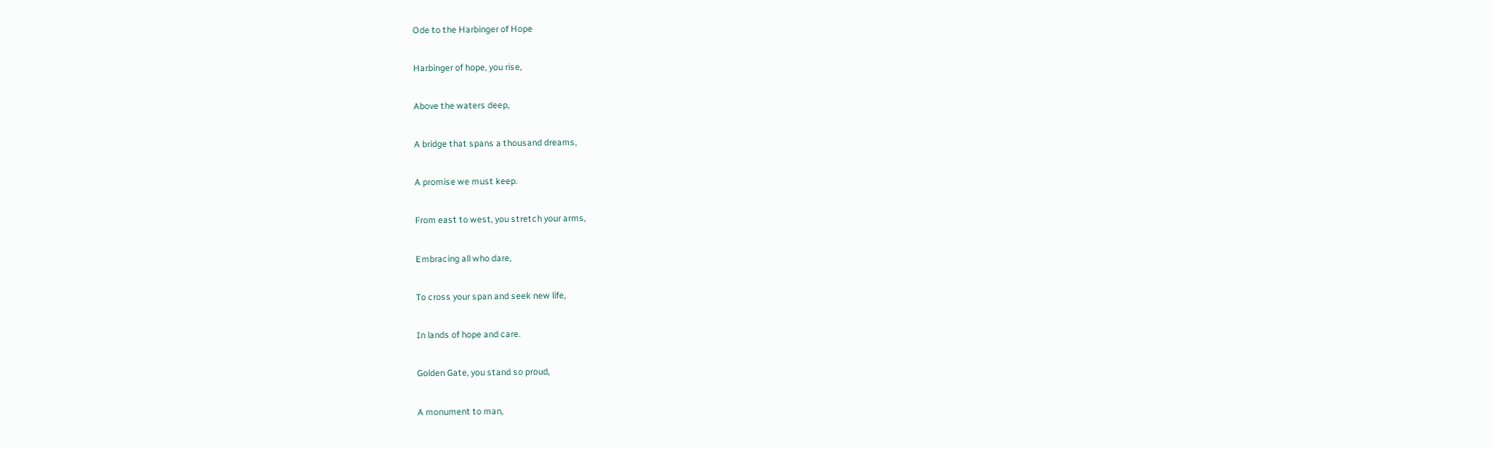Ode to the Harbinger of Hope

Harbinger of hope, you rise,

Above the waters deep,

A bridge that spans a thousand dreams,

A promise we must keep.

From east to west, you stretch your arms,

Embracing all who dare,

To cross your span and seek new life,

In lands of hope and care.

Golden Gate, you stand so proud,

A monument to man,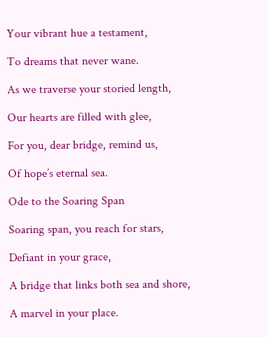Your vibrant hue a testament,

To dreams that never wane.

As we traverse your storied length,

Our hearts are filled with glee,

For you, dear bridge, remind us,

Of hope’s eternal sea.

Ode to the Soaring Span

Soaring span, you reach for stars,

Defiant in your grace,

A bridge that links both sea and shore,

A marvel in your place.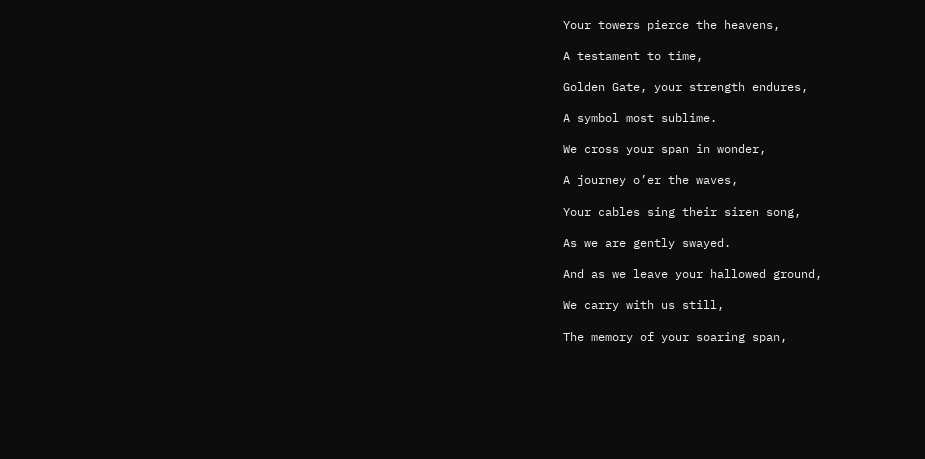Your towers pierce the heavens,

A testament to time,

Golden Gate, your strength endures,

A symbol most sublime.

We cross your span in wonder,

A journey o’er the waves,

Your cables sing their siren song,

As we are gently swayed.

And as we leave your hallowed ground,

We carry with us still,

The memory of your soaring span,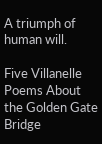A triumph of human will.

Five Villanelle Poems About the Golden Gate Bridge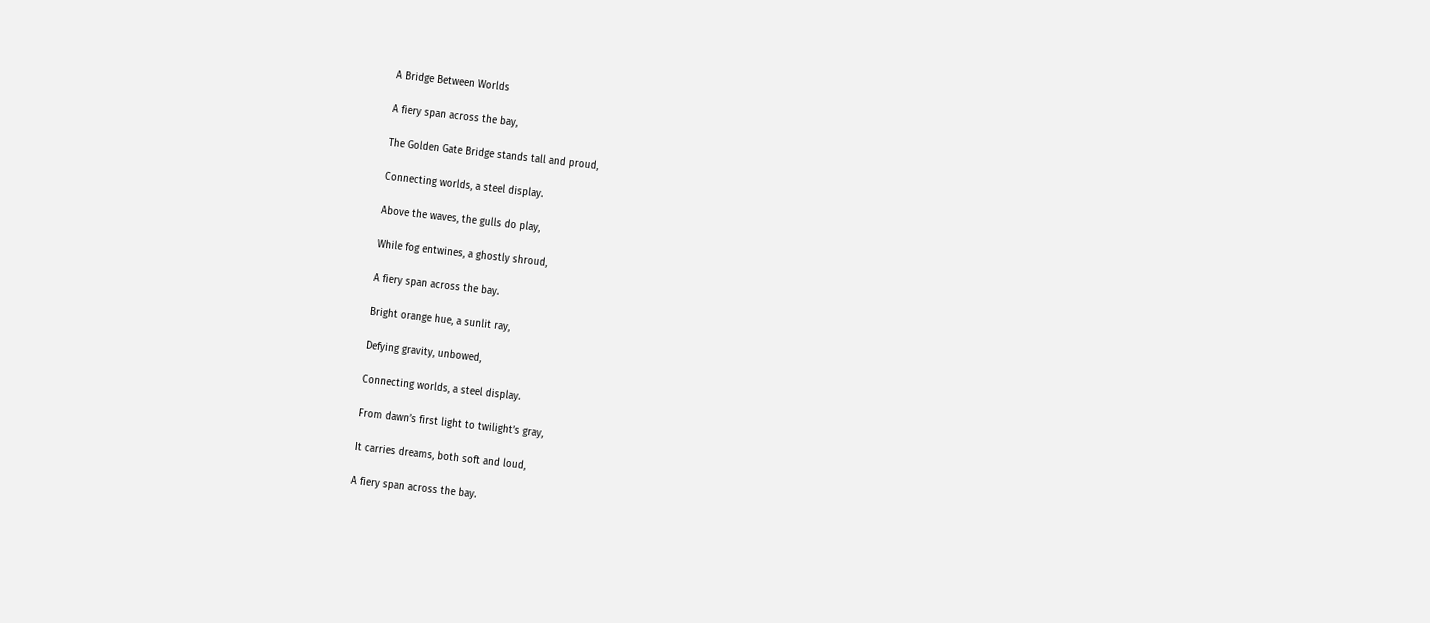A Bridge Between Worlds

A fiery span across the bay,

The Golden Gate Bridge stands tall and proud,

Connecting worlds, a steel display.

Above the waves, the gulls do play,

While fog entwines, a ghostly shroud,

A fiery span across the bay.

Bright orange hue, a sunlit ray,

Defying gravity, unbowed,

Connecting worlds, a steel display.

From dawn’s first light to twilight’s gray,

It carries dreams, both soft and loud,

A fiery span across the bay.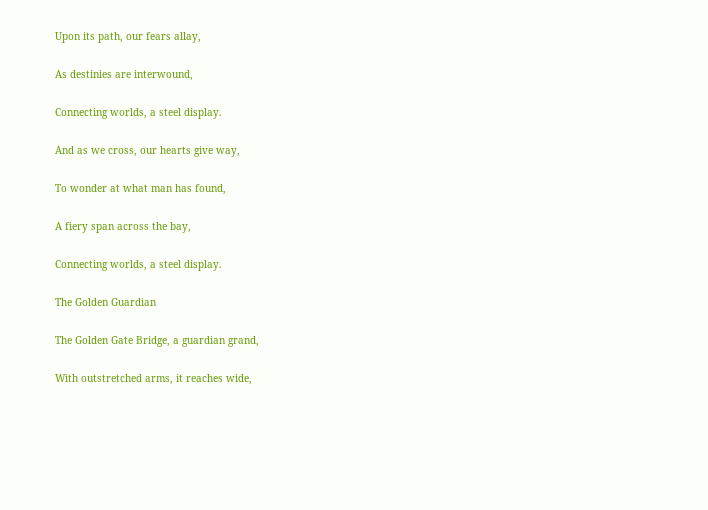Upon its path, our fears allay,

As destinies are interwound,

Connecting worlds, a steel display.

And as we cross, our hearts give way,

To wonder at what man has found,

A fiery span across the bay,

Connecting worlds, a steel display.

The Golden Guardian

The Golden Gate Bridge, a guardian grand,

With outstretched arms, it reaches wide,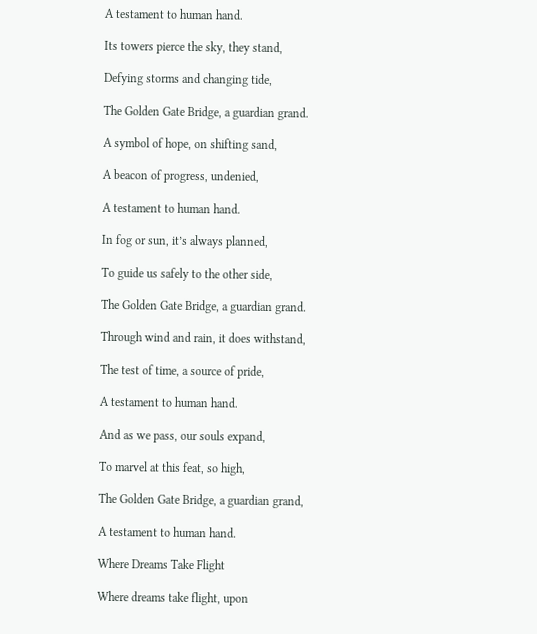A testament to human hand.

Its towers pierce the sky, they stand,

Defying storms and changing tide,

The Golden Gate Bridge, a guardian grand.

A symbol of hope, on shifting sand,

A beacon of progress, undenied,

A testament to human hand.

In fog or sun, it’s always planned,

To guide us safely to the other side,

The Golden Gate Bridge, a guardian grand.

Through wind and rain, it does withstand,

The test of time, a source of pride,

A testament to human hand.

And as we pass, our souls expand,

To marvel at this feat, so high,

The Golden Gate Bridge, a guardian grand,

A testament to human hand.

Where Dreams Take Flight

Where dreams take flight, upon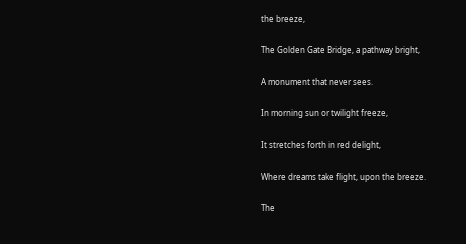the breeze,

The Golden Gate Bridge, a pathway bright,

A monument that never sees.

In morning sun or twilight freeze,

It stretches forth in red delight,

Where dreams take flight, upon the breeze.

The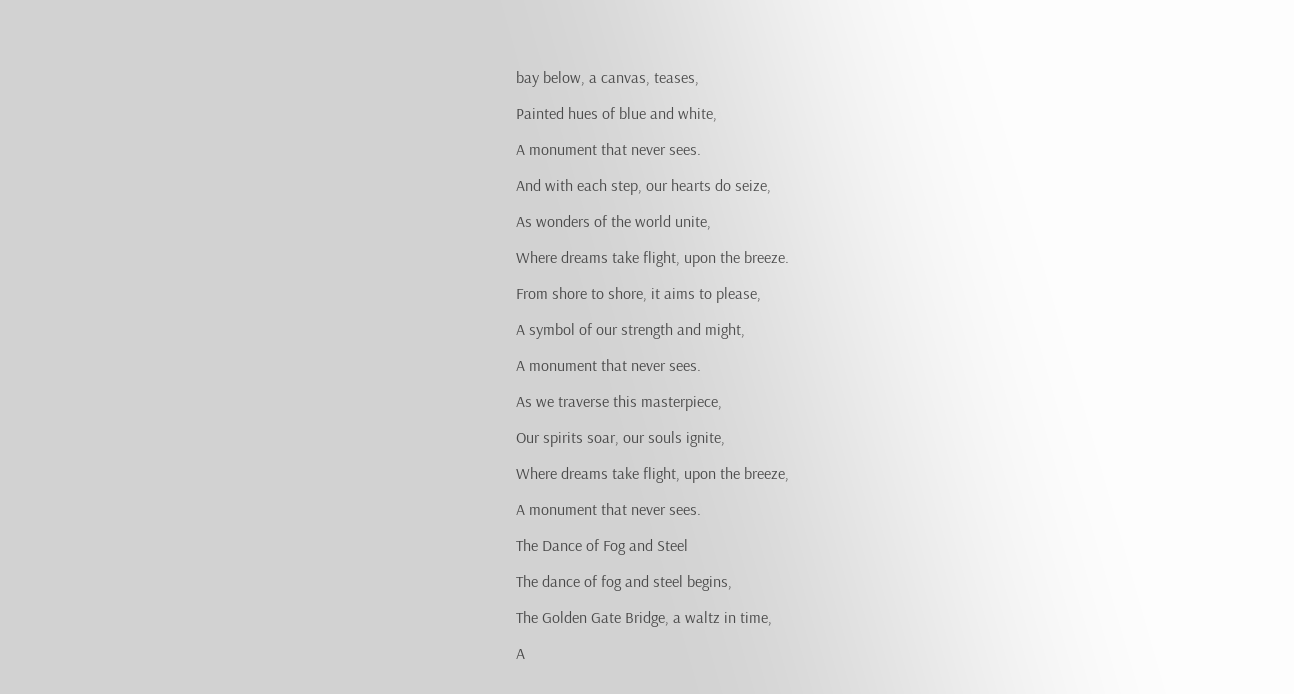bay below, a canvas, teases,

Painted hues of blue and white,

A monument that never sees.

And with each step, our hearts do seize,

As wonders of the world unite,

Where dreams take flight, upon the breeze.

From shore to shore, it aims to please,

A symbol of our strength and might,

A monument that never sees.

As we traverse this masterpiece,

Our spirits soar, our souls ignite,

Where dreams take flight, upon the breeze,

A monument that never sees.

The Dance of Fog and Steel

The dance of fog and steel begins,

The Golden Gate Bridge, a waltz in time,

A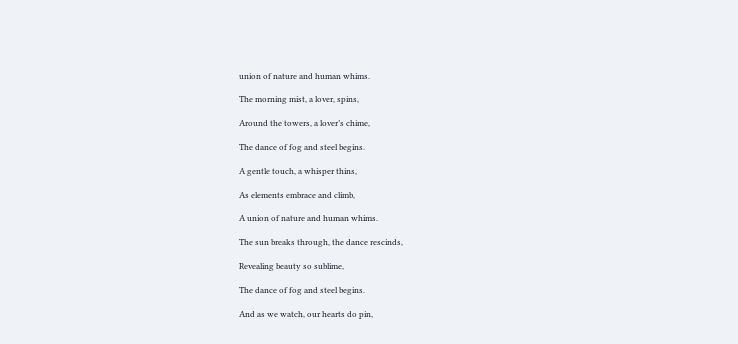union of nature and human whims.

The morning mist, a lover, spins,

Around the towers, a lover’s chime,

The dance of fog and steel begins.

A gentle touch, a whisper thins,

As elements embrace and climb,

A union of nature and human whims.

The sun breaks through, the dance rescinds,

Revealing beauty so sublime,

The dance of fog and steel begins.

And as we watch, our hearts do pin,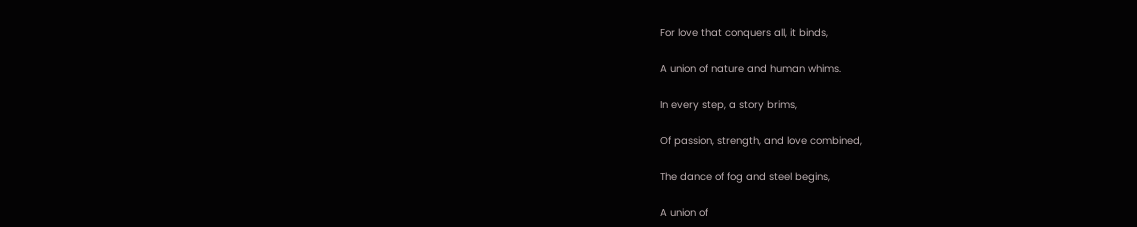For love that conquers all, it binds,

A union of nature and human whims.

In every step, a story brims,

Of passion, strength, and love combined,

The dance of fog and steel begins,

A union of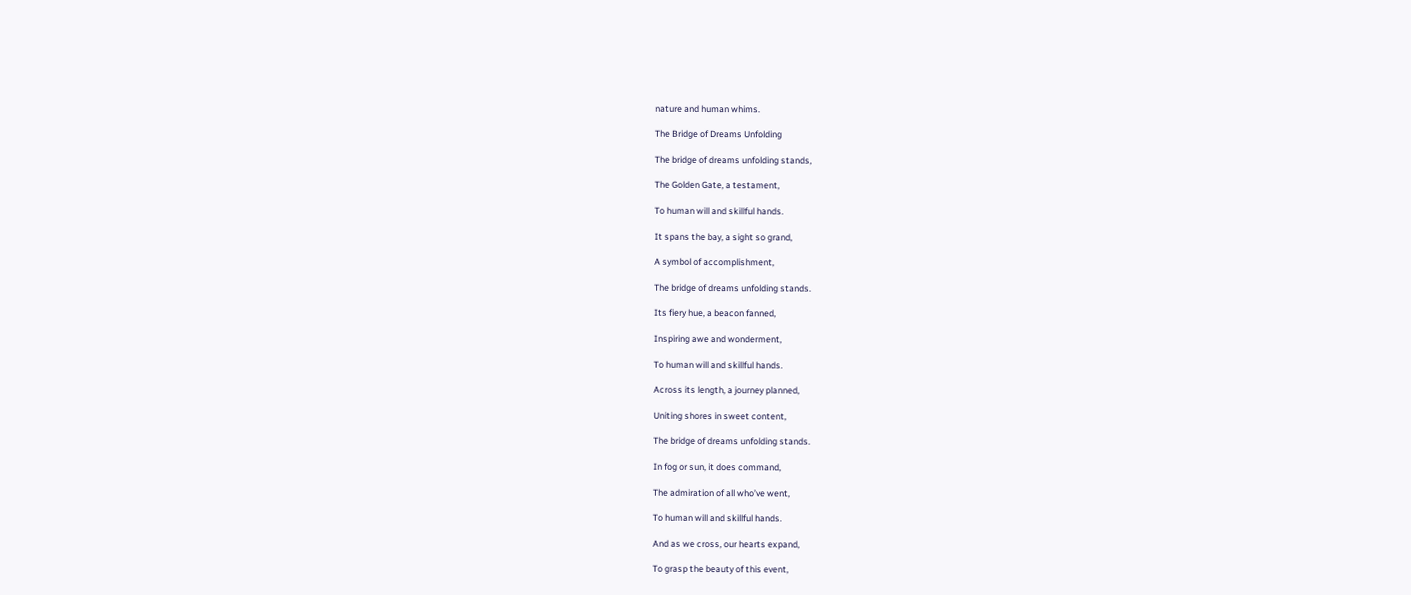nature and human whims.

The Bridge of Dreams Unfolding

The bridge of dreams unfolding stands,

The Golden Gate, a testament,

To human will and skillful hands.

It spans the bay, a sight so grand,

A symbol of accomplishment,

The bridge of dreams unfolding stands.

Its fiery hue, a beacon fanned,

Inspiring awe and wonderment,

To human will and skillful hands.

Across its length, a journey planned,

Uniting shores in sweet content,

The bridge of dreams unfolding stands.

In fog or sun, it does command,

The admiration of all who’ve went,

To human will and skillful hands.

And as we cross, our hearts expand,

To grasp the beauty of this event,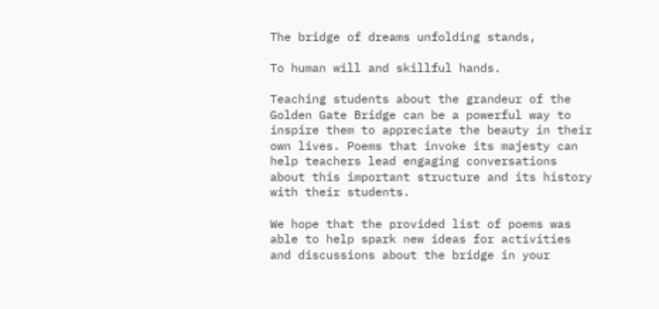The bridge of dreams unfolding stands,

To human will and skillful hands.

Teaching students about the grandeur of the Golden Gate Bridge can be a powerful way to inspire them to appreciate the beauty in their own lives. Poems that invoke its majesty can help teachers lead engaging conversations about this important structure and its history with their students.

We hope that the provided list of poems was able to help spark new ideas for activities and discussions about the bridge in your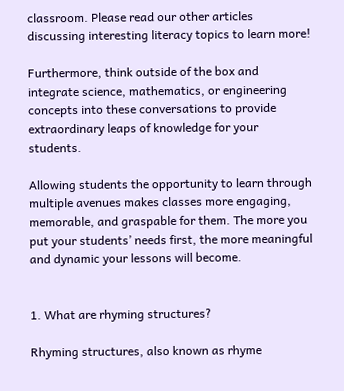classroom. Please read our other articles discussing interesting literacy topics to learn more!

Furthermore, think outside of the box and integrate science, mathematics, or engineering concepts into these conversations to provide extraordinary leaps of knowledge for your students.

Allowing students the opportunity to learn through multiple avenues makes classes more engaging, memorable, and graspable for them. The more you put your students’ needs first, the more meaningful and dynamic your lessons will become.


1. What are rhyming structures?

Rhyming structures, also known as rhyme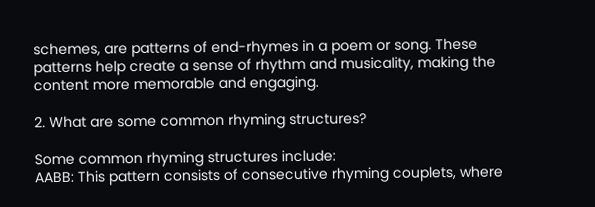schemes, are patterns of end-rhymes in a poem or song. These patterns help create a sense of rhythm and musicality, making the content more memorable and engaging.

2. What are some common rhyming structures?

Some common rhyming structures include:
AABB: This pattern consists of consecutive rhyming couplets, where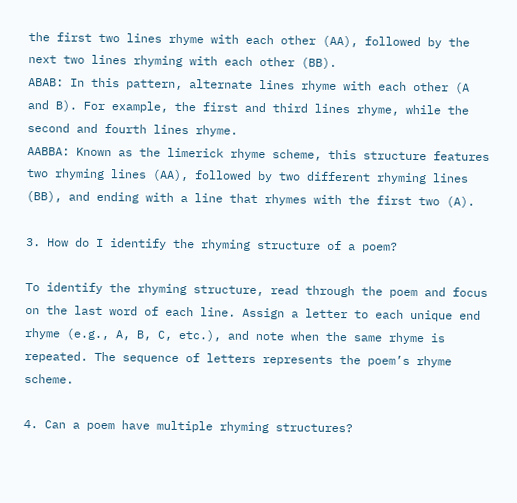the first two lines rhyme with each other (AA), followed by the next two lines rhyming with each other (BB).
ABAB: In this pattern, alternate lines rhyme with each other (A and B). For example, the first and third lines rhyme, while the second and fourth lines rhyme.
AABBA: Known as the limerick rhyme scheme, this structure features two rhyming lines (AA), followed by two different rhyming lines (BB), and ending with a line that rhymes with the first two (A).

3. How do I identify the rhyming structure of a poem?

To identify the rhyming structure, read through the poem and focus on the last word of each line. Assign a letter to each unique end rhyme (e.g., A, B, C, etc.), and note when the same rhyme is repeated. The sequence of letters represents the poem’s rhyme scheme.

4. Can a poem have multiple rhyming structures?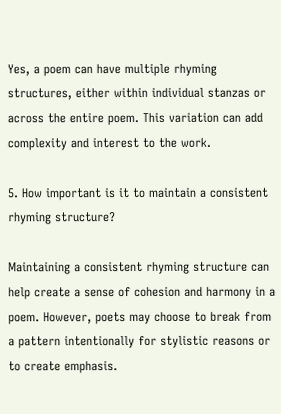Yes, a poem can have multiple rhyming structures, either within individual stanzas or across the entire poem. This variation can add complexity and interest to the work.

5. How important is it to maintain a consistent rhyming structure?

Maintaining a consistent rhyming structure can help create a sense of cohesion and harmony in a poem. However, poets may choose to break from a pattern intentionally for stylistic reasons or to create emphasis.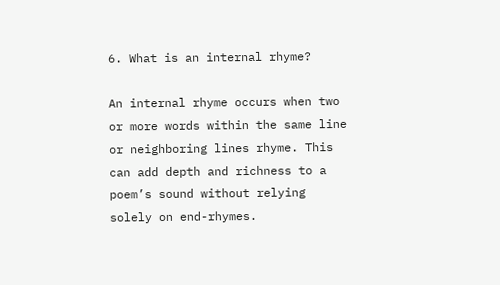6. What is an internal rhyme?

An internal rhyme occurs when two or more words within the same line or neighboring lines rhyme. This can add depth and richness to a poem’s sound without relying solely on end-rhymes.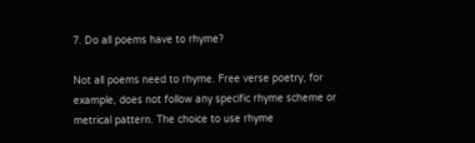7. Do all poems have to rhyme?

Not all poems need to rhyme. Free verse poetry, for example, does not follow any specific rhyme scheme or metrical pattern. The choice to use rhyme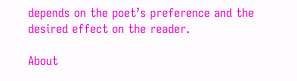depends on the poet’s preference and the desired effect on the reader.

About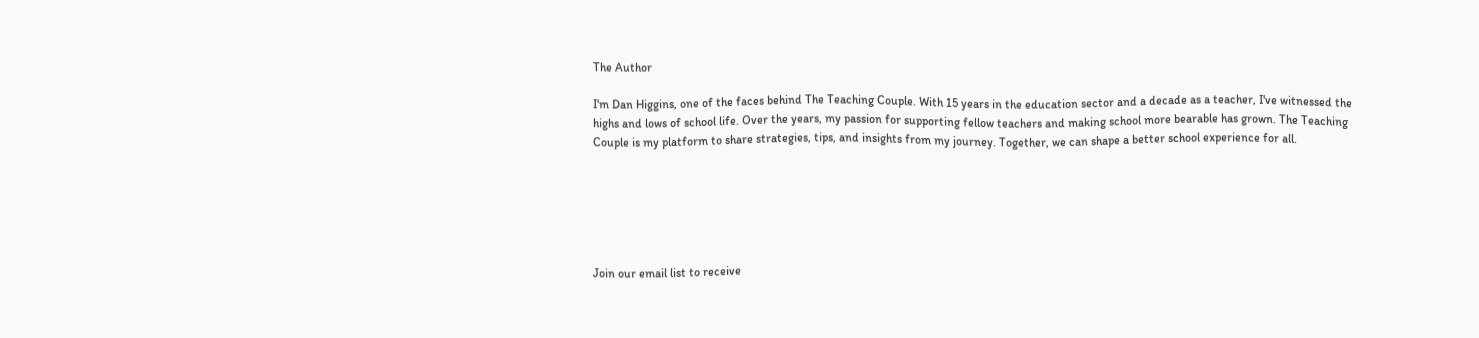The Author

I'm Dan Higgins, one of the faces behind The Teaching Couple. With 15 years in the education sector and a decade as a teacher, I've witnessed the highs and lows of school life. Over the years, my passion for supporting fellow teachers and making school more bearable has grown. The Teaching Couple is my platform to share strategies, tips, and insights from my journey. Together, we can shape a better school experience for all.






Join our email list to receive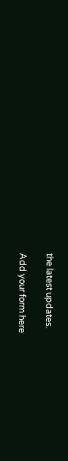the latest updates.

Add your form here